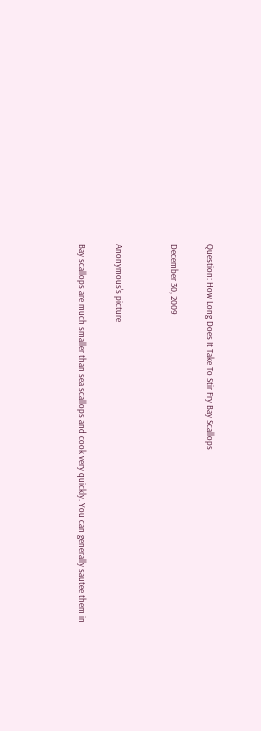Question: How Long Does It Take To Stir Fry Bay Scallops

December 30, 2009


Anonymous's picture

Bay scallops are much smaller than sea scallops and cook very quickly. You can generally sautee them in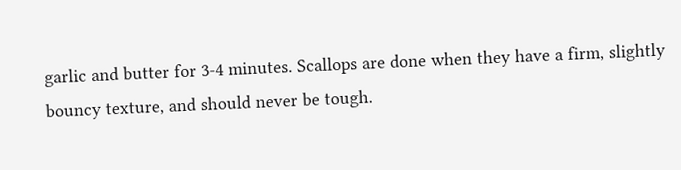garlic and butter for 3-4 minutes. Scallops are done when they have a firm, slightly bouncy texture, and should never be tough.